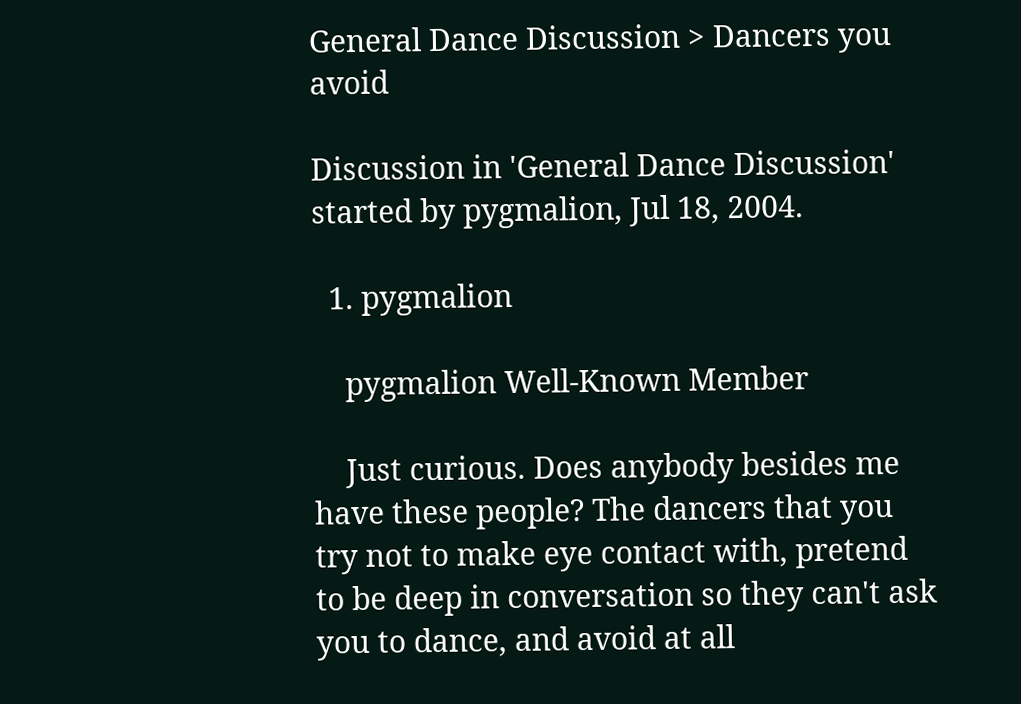General Dance Discussion > Dancers you avoid

Discussion in 'General Dance Discussion' started by pygmalion, Jul 18, 2004.

  1. pygmalion

    pygmalion Well-Known Member

    Just curious. Does anybody besides me have these people? The dancers that you try not to make eye contact with, pretend to be deep in conversation so they can't ask you to dance, and avoid at all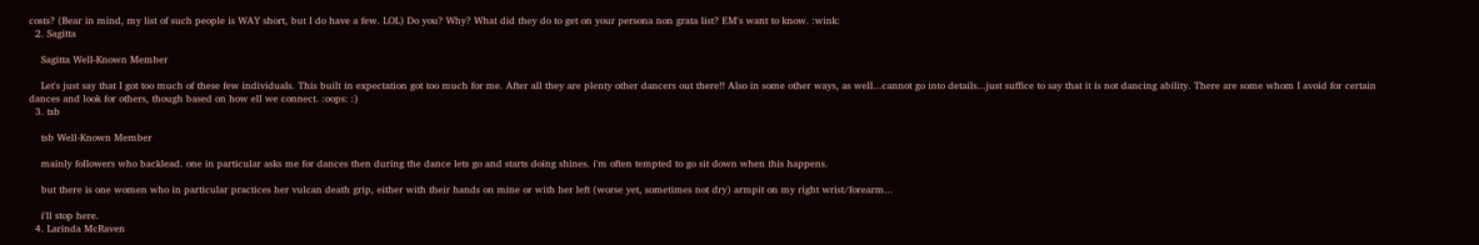costs? (Bear in mind, my list of such people is WAY short, but I do have a few. LOL) Do you? Why? What did they do to get on your persona non grata list? EM's want to know. :wink:
  2. Sagitta

    Sagitta Well-Known Member

    Let's just say that I got too much of these few individuals. This built in expectation got too much for me. After all they are plenty other dancers out there!! Also in some other ways, as well...cannot go into details...just suffice to say that it is not dancing ability. There are some whom I avoid for certain dances and look for others, though based on how ell we connect. :oops: :)
  3. tsb

    tsb Well-Known Member

    mainly followers who backlead. one in particular asks me for dances then during the dance lets go and starts doing shines. i'm often tempted to go sit down when this happens.

    but there is one women who in particular practices her vulcan death grip, either with their hands on mine or with her left (worse yet, sometimes not dry) armpit on my right wrist/forearm...

    i'll stop here.
  4. Larinda McRaven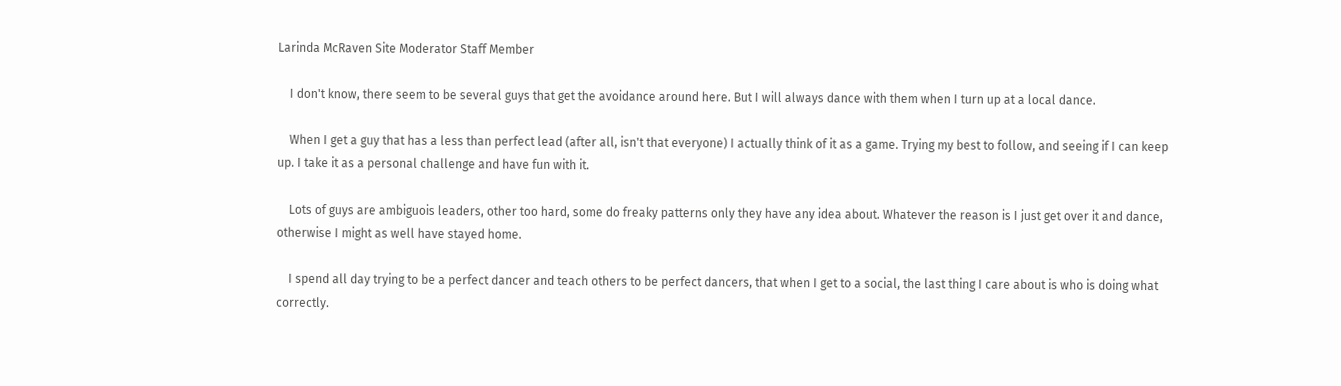Larinda McRaven Site Moderator Staff Member

    I don't know, there seem to be several guys that get the avoidance around here. But I will always dance with them when I turn up at a local dance.

    When I get a guy that has a less than perfect lead (after all, isn't that everyone) I actually think of it as a game. Trying my best to follow, and seeing if I can keep up. I take it as a personal challenge and have fun with it.

    Lots of guys are ambiguois leaders, other too hard, some do freaky patterns only they have any idea about. Whatever the reason is I just get over it and dance, otherwise I might as well have stayed home.

    I spend all day trying to be a perfect dancer and teach others to be perfect dancers, that when I get to a social, the last thing I care about is who is doing what correctly.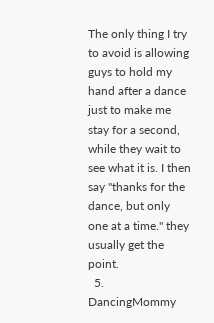The only thing I try to avoid is allowing guys to hold my hand after a dance just to make me stay for a second, while they wait to see what it is. I then say "thanks for the dance, but only one at a time." they usually get the point.
  5. DancingMommy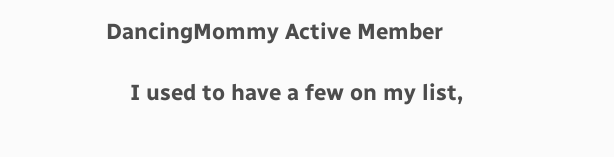DancingMommy Active Member

    I used to have a few on my list,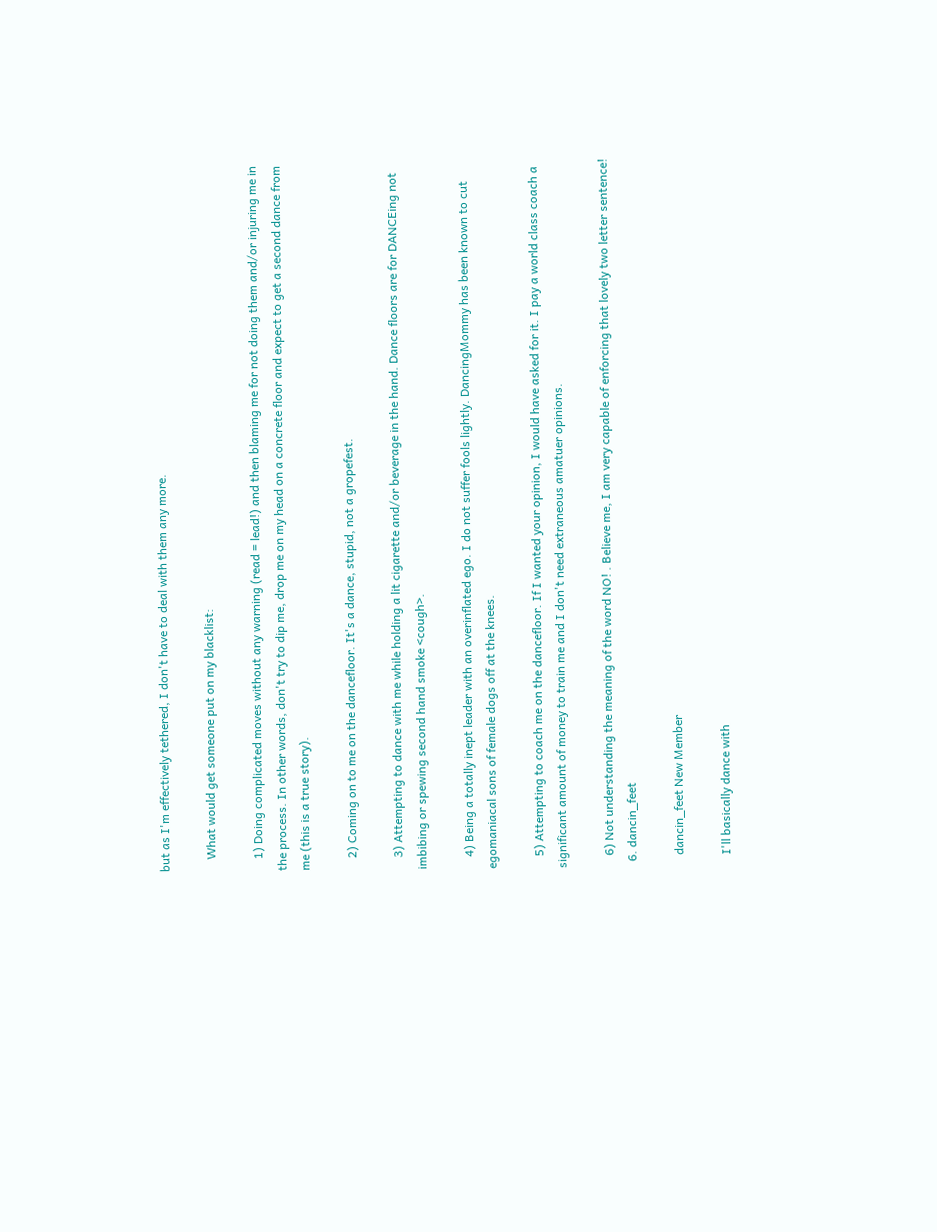but as I'm effectively tethered, I don't have to deal with them any more.

    What would get someone put on my blacklist:

    1) Doing complicated moves without any warning (read = lead!) and then blaming me for not doing them and/or injuring me in the process. In other words, don't try to dip me, drop me on my head on a concrete floor and expect to get a second dance from me (this is a true story).

    2) Coming on to me on the dancefloor. It's a dance, stupid, not a gropefest.

    3) Attempting to dance with me while holding a lit cigarette and/or beverage in the hand. Dance floors are for DANCEing not imbibing or spewing second hand smoke <cough>.

    4) Being a totally inept leader with an overinflated ego. I do not suffer fools lightly. DancingMommy has been known to cut egomaniacal sons of female dogs off at the knees.

    5) Attempting to coach me on the dancefloor. If I wanted your opinion, I would have asked for it. I pay a world class coach a significant amount of money to train me and I don't need extraneous amatuer opinions.

    6) Not understanding the meaning of the word NO! . Believe me, I am very capable of enforcing that lovely two letter sentence!
  6. dancin_feet

    dancin_feet New Member

    I'll basically dance with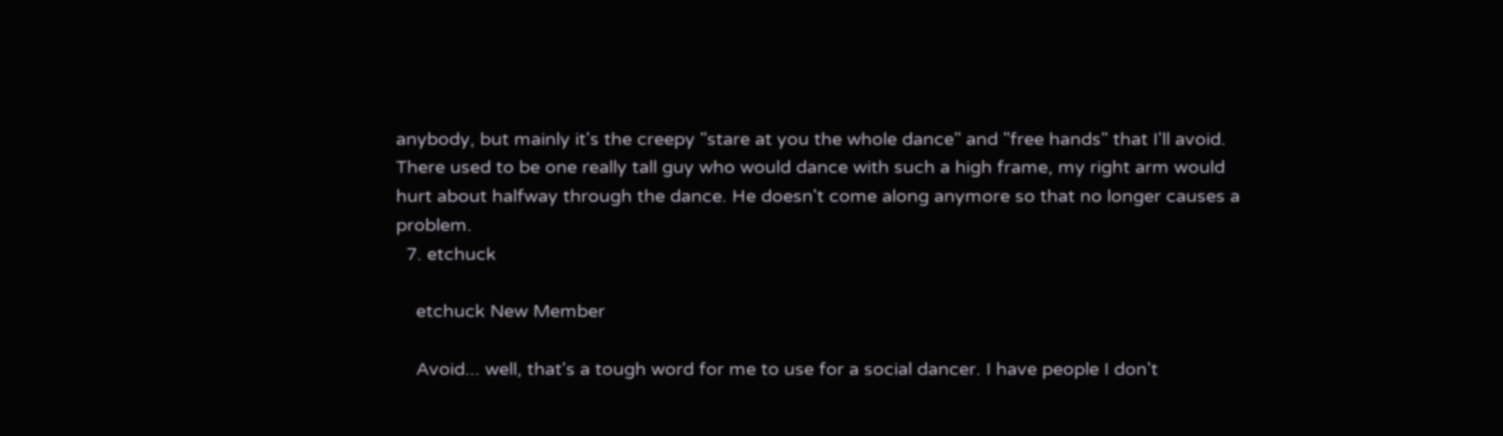anybody, but mainly it's the creepy "stare at you the whole dance" and "free hands" that I'll avoid. There used to be one really tall guy who would dance with such a high frame, my right arm would hurt about halfway through the dance. He doesn't come along anymore so that no longer causes a problem.
  7. etchuck

    etchuck New Member

    Avoid... well, that's a tough word for me to use for a social dancer. I have people I don't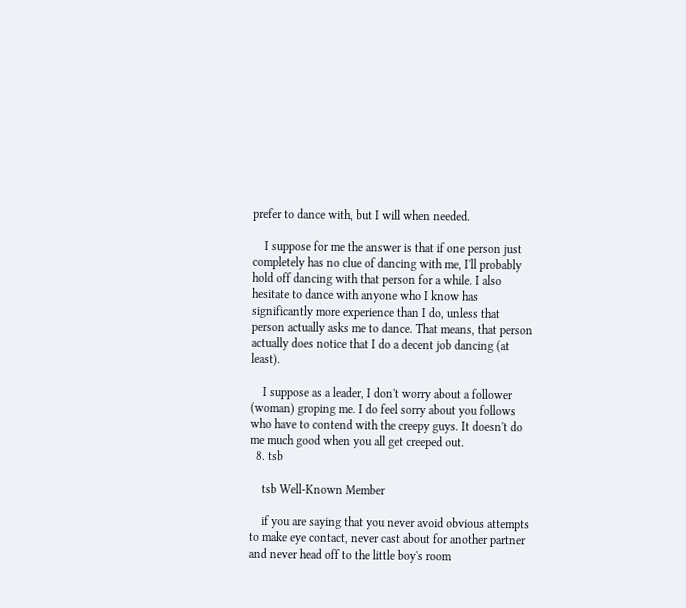prefer to dance with, but I will when needed.

    I suppose for me the answer is that if one person just completely has no clue of dancing with me, I'll probably hold off dancing with that person for a while. I also hesitate to dance with anyone who I know has significantly more experience than I do, unless that person actually asks me to dance. That means, that person actually does notice that I do a decent job dancing (at least).

    I suppose as a leader, I don't worry about a follower (woman) groping me. I do feel sorry about you follows who have to contend with the creepy guys. It doesn't do me much good when you all get creeped out.
  8. tsb

    tsb Well-Known Member

    if you are saying that you never avoid obvious attempts to make eye contact, never cast about for another partner and never head off to the little boy's room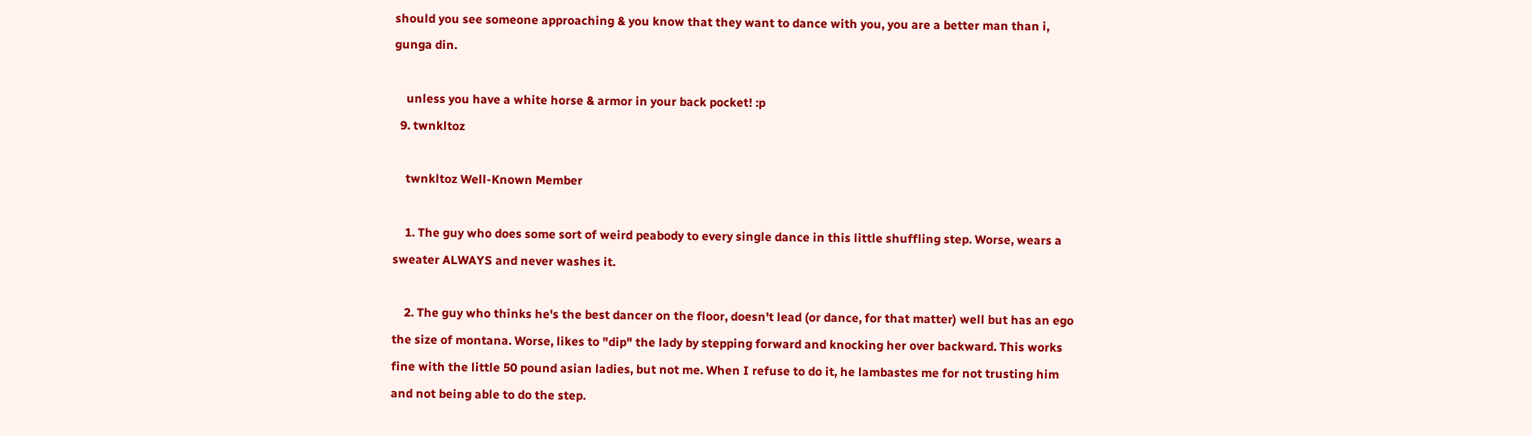should you see someone approaching & you know that they want to dance with you, you are a better man than i, gunga din.

    unless you have a white horse & armor in your back pocket! :p
  9. twnkltoz

    twnkltoz Well-Known Member

    1. The guy who does some sort of weird peabody to every single dance in this little shuffling step. Worse, wears a sweater ALWAYS and never washes it.

    2. The guy who thinks he's the best dancer on the floor, doesn't lead (or dance, for that matter) well but has an ego the size of montana. Worse, likes to "dip" the lady by stepping forward and knocking her over backward. This works fine with the little 50 pound asian ladies, but not me. When I refuse to do it, he lambastes me for not trusting him and not being able to do the step.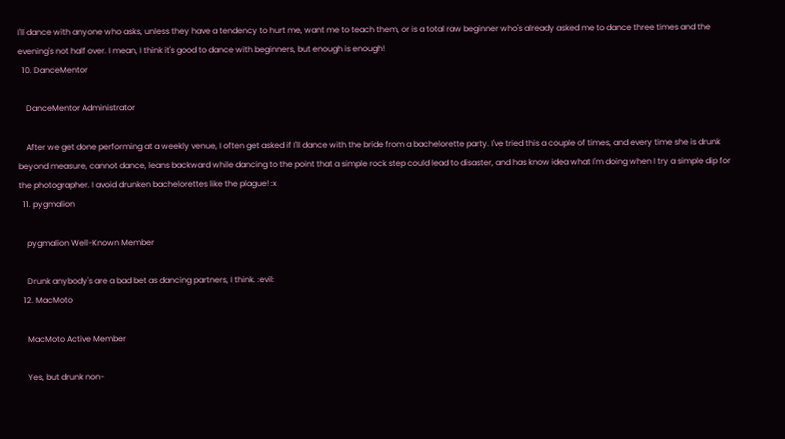I'll dance with anyone who asks, unless they have a tendency to hurt me, want me to teach them, or is a total raw beginner who's already asked me to dance three times and the evening's not half over. I mean, I think it's good to dance with beginners, but enough is enough!
  10. DanceMentor

    DanceMentor Administrator

    After we get done performing at a weekly venue, I often get asked if I'll dance with the bride from a bachelorette party. I've tried this a couple of times, and every time she is drunk beyond measure, cannot dance, leans backward while dancing to the point that a simple rock step could lead to disaster, and has know idea what I'm doing when I try a simple dip for the photographer. I avoid drunken bachelorettes like the plague! :x
  11. pygmalion

    pygmalion Well-Known Member

    Drunk anybody's are a bad bet as dancing partners, I think. :evil:
  12. MacMoto

    MacMoto Active Member

    Yes, but drunk non-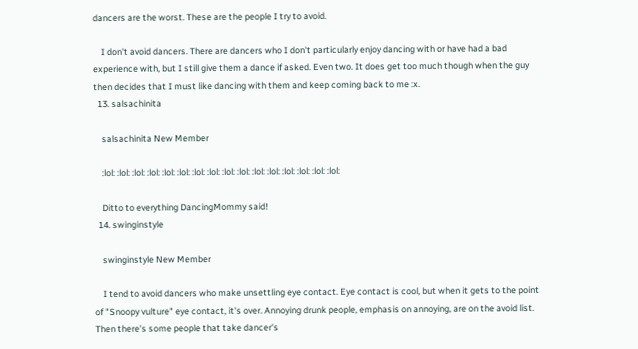dancers are the worst. These are the people I try to avoid.

    I don't avoid dancers. There are dancers who I don't particularly enjoy dancing with or have had a bad experience with, but I still give them a dance if asked. Even two. It does get too much though when the guy then decides that I must like dancing with them and keep coming back to me :x.
  13. salsachinita

    salsachinita New Member

    :lol: :lol: :lol: :lol: :lol: :lol: :lol: :lol: :lol: :lol: :lol: :lol: :lol: :lol: :lol: :lol:

    Ditto to everything DancingMommy said!
  14. swinginstyle

    swinginstyle New Member

    I tend to avoid dancers who make unsettling eye contact. Eye contact is cool, but when it gets to the point of "Snoopy vulture" eye contact, it's over. Annoying drunk people, emphasis on annoying, are on the avoid list. Then there's some people that take dancer's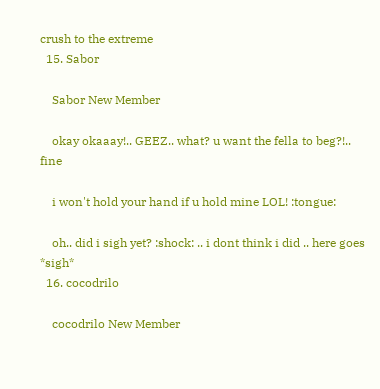crush to the extreme
  15. Sabor

    Sabor New Member

    okay okaaay!.. GEEZ.. what? u want the fella to beg?!.. fine

    i won't hold your hand if u hold mine LOL! :tongue:

    oh.. did i sigh yet? :shock: .. i dont think i did .. here goes *sigh*
  16. cocodrilo

    cocodrilo New Member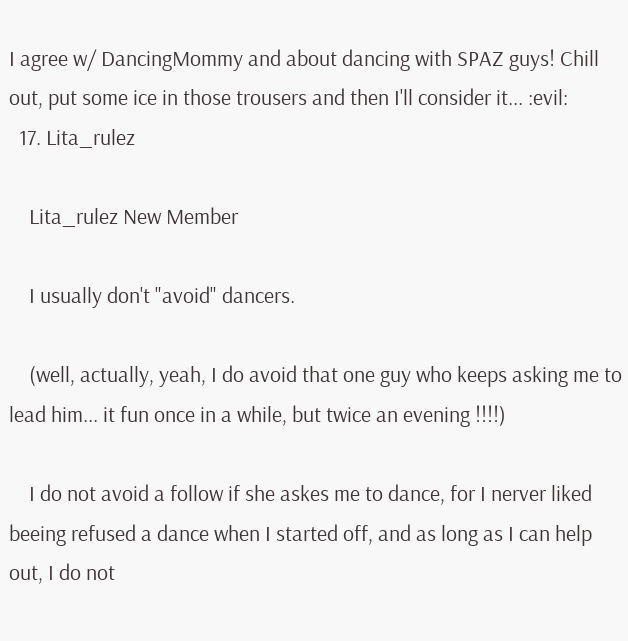I agree w/ DancingMommy and about dancing with SPAZ guys! Chill out, put some ice in those trousers and then I'll consider it... :evil:
  17. Lita_rulez

    Lita_rulez New Member

    I usually don't "avoid" dancers.

    (well, actually, yeah, I do avoid that one guy who keeps asking me to lead him... it fun once in a while, but twice an evening !!!!)

    I do not avoid a follow if she askes me to dance, for I nerver liked beeing refused a dance when I started off, and as long as I can help out, I do not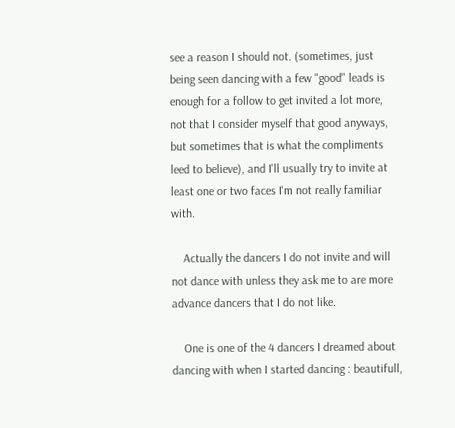see a reason I should not. (sometimes, just being seen dancing with a few "good" leads is enough for a follow to get invited a lot more, not that I consider myself that good anyways, but sometimes that is what the compliments leed to believe), and I'll usually try to invite at least one or two faces I'm not really familiar with.

    Actually the dancers I do not invite and will not dance with unless they ask me to are more advance dancers that I do not like.

    One is one of the 4 dancers I dreamed about dancing with when I started dancing : beautifull,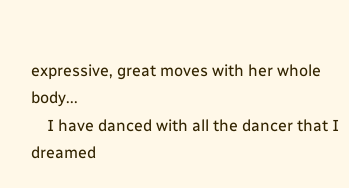expressive, great moves with her whole body...
    I have danced with all the dancer that I dreamed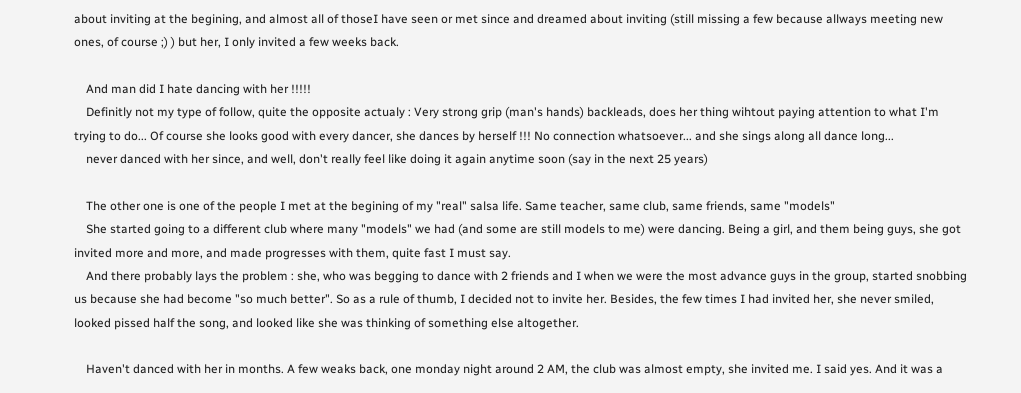about inviting at the begining, and almost all of thoseI have seen or met since and dreamed about inviting (still missing a few because allways meeting new ones, of course ;) ) but her, I only invited a few weeks back.

    And man did I hate dancing with her !!!!!
    Definitly not my type of follow, quite the opposite actualy : Very strong grip (man's hands) backleads, does her thing wihtout paying attention to what I'm trying to do... Of course she looks good with every dancer, she dances by herself !!! No connection whatsoever... and she sings along all dance long...
    never danced with her since, and well, don't really feel like doing it again anytime soon (say in the next 25 years)

    The other one is one of the people I met at the begining of my "real" salsa life. Same teacher, same club, same friends, same "models"
    She started going to a different club where many "models" we had (and some are still models to me) were dancing. Being a girl, and them being guys, she got invited more and more, and made progresses with them, quite fast I must say.
    And there probably lays the problem : she, who was begging to dance with 2 friends and I when we were the most advance guys in the group, started snobbing us because she had become "so much better". So as a rule of thumb, I decided not to invite her. Besides, the few times I had invited her, she never smiled, looked pissed half the song, and looked like she was thinking of something else altogether.

    Haven't danced with her in months. A few weaks back, one monday night around 2 AM, the club was almost empty, she invited me. I said yes. And it was a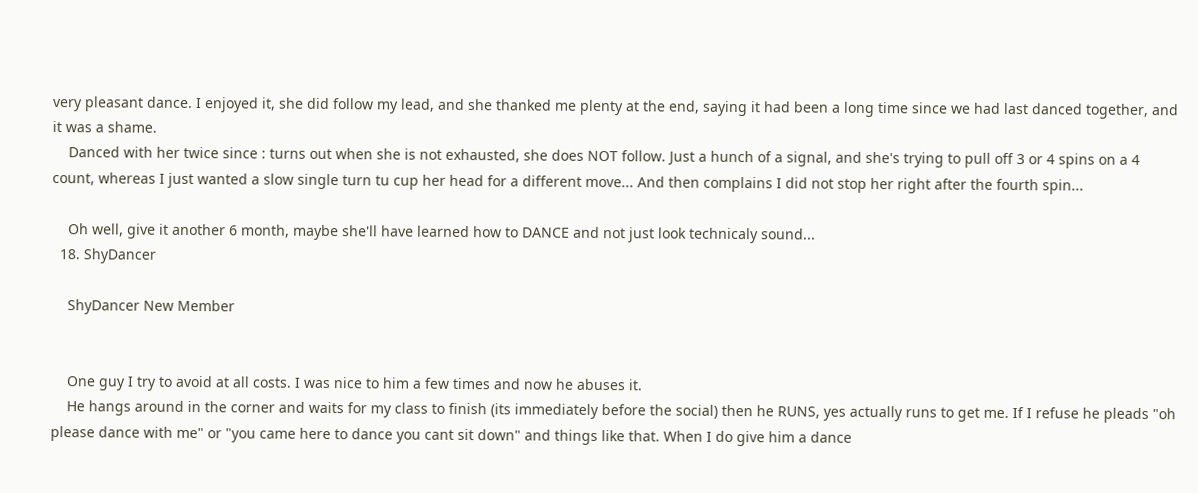very pleasant dance. I enjoyed it, she did follow my lead, and she thanked me plenty at the end, saying it had been a long time since we had last danced together, and it was a shame.
    Danced with her twice since : turns out when she is not exhausted, she does NOT follow. Just a hunch of a signal, and she's trying to pull off 3 or 4 spins on a 4 count, whereas I just wanted a slow single turn tu cup her head for a different move... And then complains I did not stop her right after the fourth spin...

    Oh well, give it another 6 month, maybe she'll have learned how to DANCE and not just look technicaly sound...
  18. ShyDancer

    ShyDancer New Member


    One guy I try to avoid at all costs. I was nice to him a few times and now he abuses it.
    He hangs around in the corner and waits for my class to finish (its immediately before the social) then he RUNS, yes actually runs to get me. If I refuse he pleads "oh please dance with me" or "you came here to dance you cant sit down" and things like that. When I do give him a dance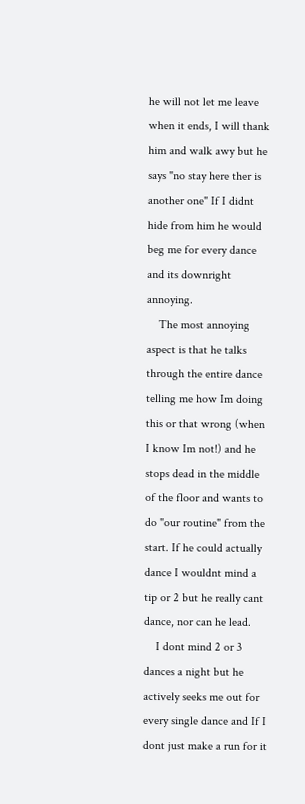he will not let me leave when it ends, I will thank him and walk awy but he says "no stay here ther is another one" If I didnt hide from him he would beg me for every dance and its downright annoying.
    The most annoying aspect is that he talks through the entire dance telling me how Im doing this or that wrong (when I know Im not!) and he stops dead in the middle of the floor and wants to do "our routine" from the start. If he could actually dance I wouldnt mind a tip or 2 but he really cant dance, nor can he lead.
    I dont mind 2 or 3 dances a night but he actively seeks me out for every single dance and If I dont just make a run for it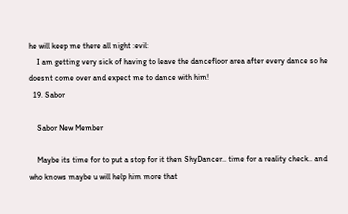he will keep me there all night :evil:
    I am getting very sick of having to leave the dancefloor area after every dance so he doesnt come over and expect me to dance with him!
  19. Sabor

    Sabor New Member

    Maybe its time for to put a stop for it then ShyDancer.. time for a reality check.. and who knows maybe u will help him more that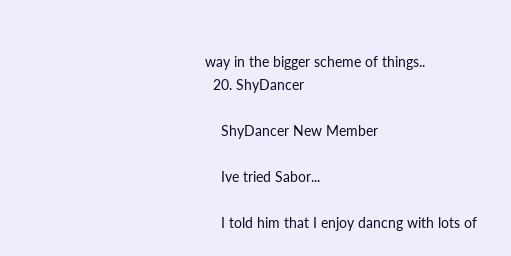way in the bigger scheme of things..
  20. ShyDancer

    ShyDancer New Member

    Ive tried Sabor...

    I told him that I enjoy dancng with lots of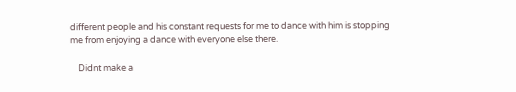different people and his constant requests for me to dance with him is stopping me from enjoying a dance with everyone else there.

    Didnt make a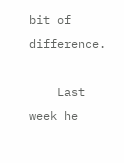bit of difference.

    Last week he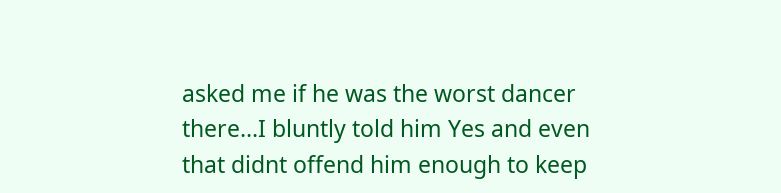asked me if he was the worst dancer there...I bluntly told him Yes and even that didnt offend him enough to keep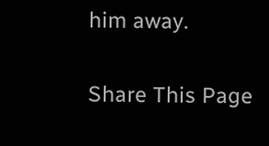him away.

Share This Page